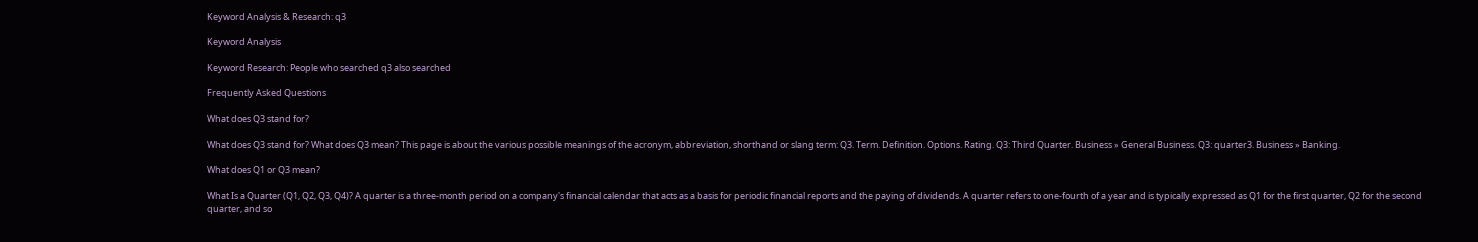Keyword Analysis & Research: q3

Keyword Analysis

Keyword Research: People who searched q3 also searched

Frequently Asked Questions

What does Q3 stand for?

What does Q3 stand for? What does Q3 mean? This page is about the various possible meanings of the acronym, abbreviation, shorthand or slang term: Q3. Term. Definition. Options. Rating. Q3: Third Quarter. Business » General Business. Q3: quarter3. Business » Banking.

What does Q1 or Q3 mean?

What Is a Quarter (Q1, Q2, Q3, Q4)? A quarter is a three-month period on a company's financial calendar that acts as a basis for periodic financial reports and the paying of dividends. A quarter refers to one-fourth of a year and is typically expressed as Q1 for the first quarter, Q2 for the second quarter, and so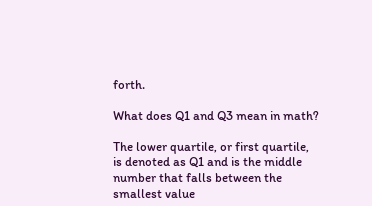forth.

What does Q1 and Q3 mean in math?

The lower quartile, or first quartile, is denoted as Q1 and is the middle number that falls between the smallest value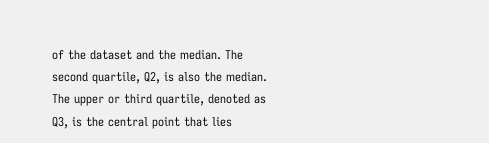of the dataset and the median. The second quartile, Q2, is also the median. The upper or third quartile, denoted as Q3, is the central point that lies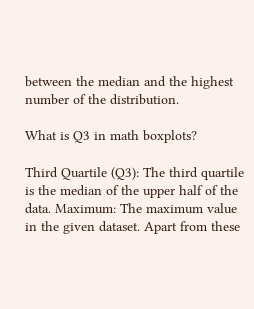between the median and the highest number of the distribution.

What is Q3 in math boxplots?

Third Quartile (Q3): The third quartile is the median of the upper half of the data. Maximum: The maximum value in the given dataset. Apart from these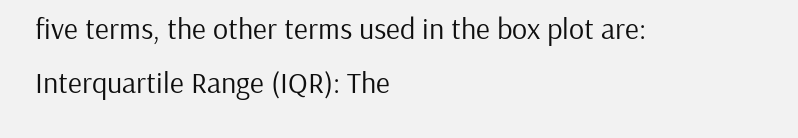five terms, the other terms used in the box plot are: Interquartile Range (IQR): The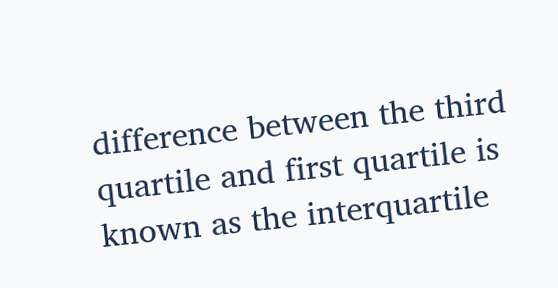difference between the third quartile and first quartile is known as the interquartile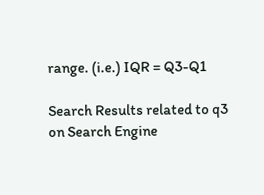range. (i.e.) IQR = Q3-Q1

Search Results related to q3 on Search Engine